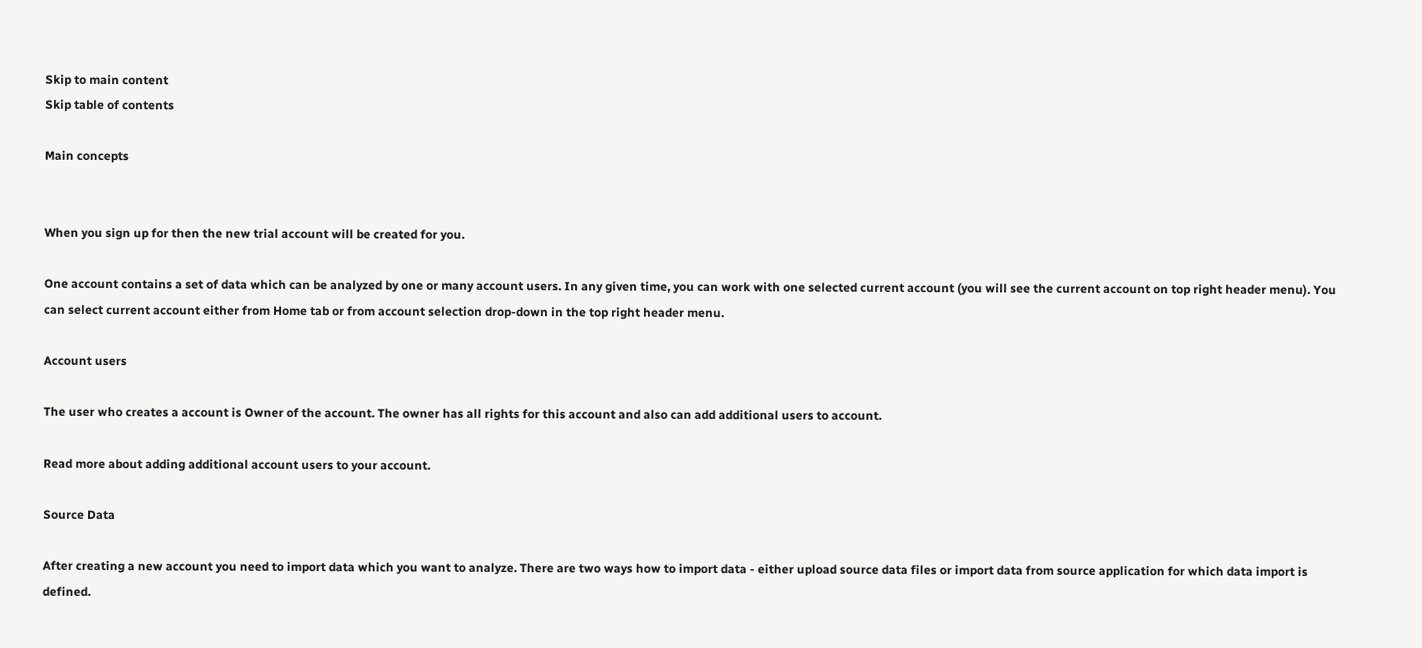Skip to main content
Skip table of contents

Main concepts


When you sign up for then the new trial account will be created for you.

One account contains a set of data which can be analyzed by one or many account users. In any given time, you can work with one selected current account (you will see the current account on top right header menu). You can select current account either from Home tab or from account selection drop-down in the top right header menu.

Account users

The user who creates a account is Owner of the account. The owner has all rights for this account and also can add additional users to account.

Read more about adding additional account users to your account.

Source Data

After creating a new account you need to import data which you want to analyze. There are two ways how to import data - either upload source data files or import data from source application for which data import is defined.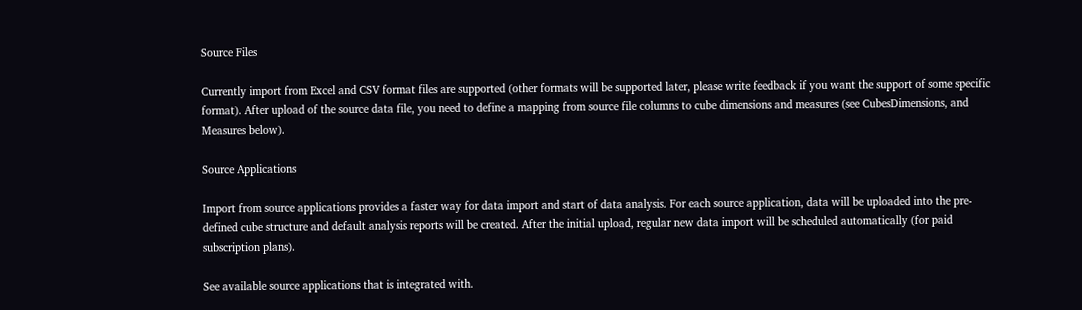Source Files

Currently import from Excel and CSV format files are supported (other formats will be supported later, please write feedback if you want the support of some specific format). After upload of the source data file, you need to define a mapping from source file columns to cube dimensions and measures (see CubesDimensions, and Measures below).

Source Applications

Import from source applications provides a faster way for data import and start of data analysis. For each source application, data will be uploaded into the pre-defined cube structure and default analysis reports will be created. After the initial upload, regular new data import will be scheduled automatically (for paid subscription plans).

See available source applications that is integrated with.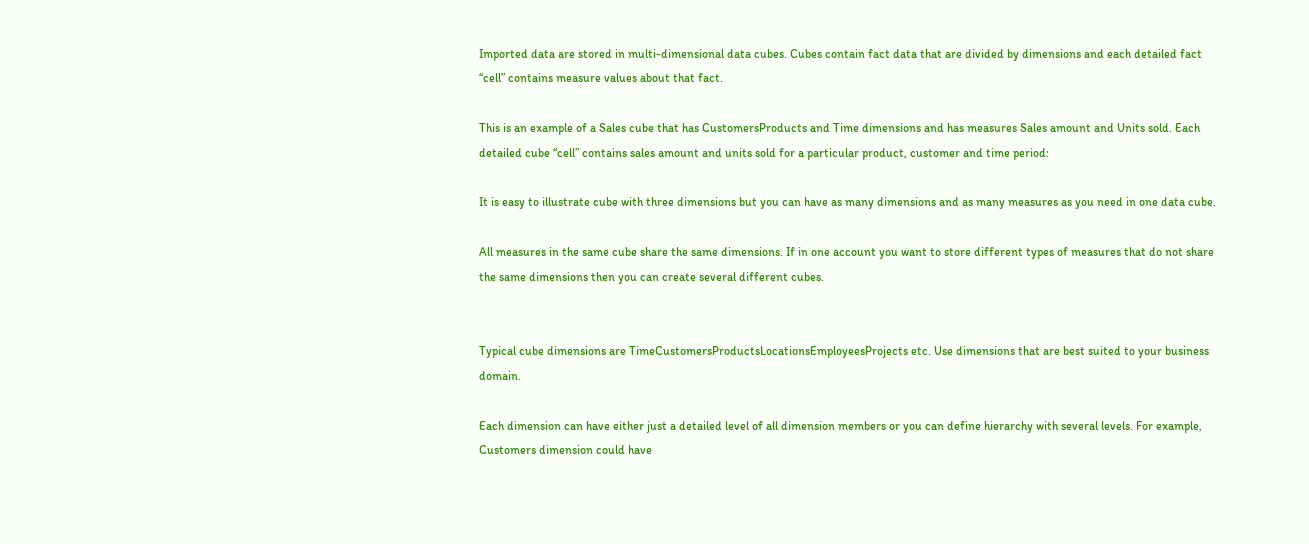Imported data are stored in multi-dimensional data cubes. Cubes contain fact data that are divided by dimensions and each detailed fact “cell” contains measure values about that fact.

This is an example of a Sales cube that has CustomersProducts and Time dimensions and has measures Sales amount and Units sold. Each detailed cube “cell” contains sales amount and units sold for a particular product, customer and time period:

It is easy to illustrate cube with three dimensions but you can have as many dimensions and as many measures as you need in one data cube.

All measures in the same cube share the same dimensions. If in one account you want to store different types of measures that do not share the same dimensions then you can create several different cubes.


Typical cube dimensions are TimeCustomersProductsLocationsEmployeesProjects etc. Use dimensions that are best suited to your business domain.

Each dimension can have either just a detailed level of all dimension members or you can define hierarchy with several levels. For example, Customers dimension could have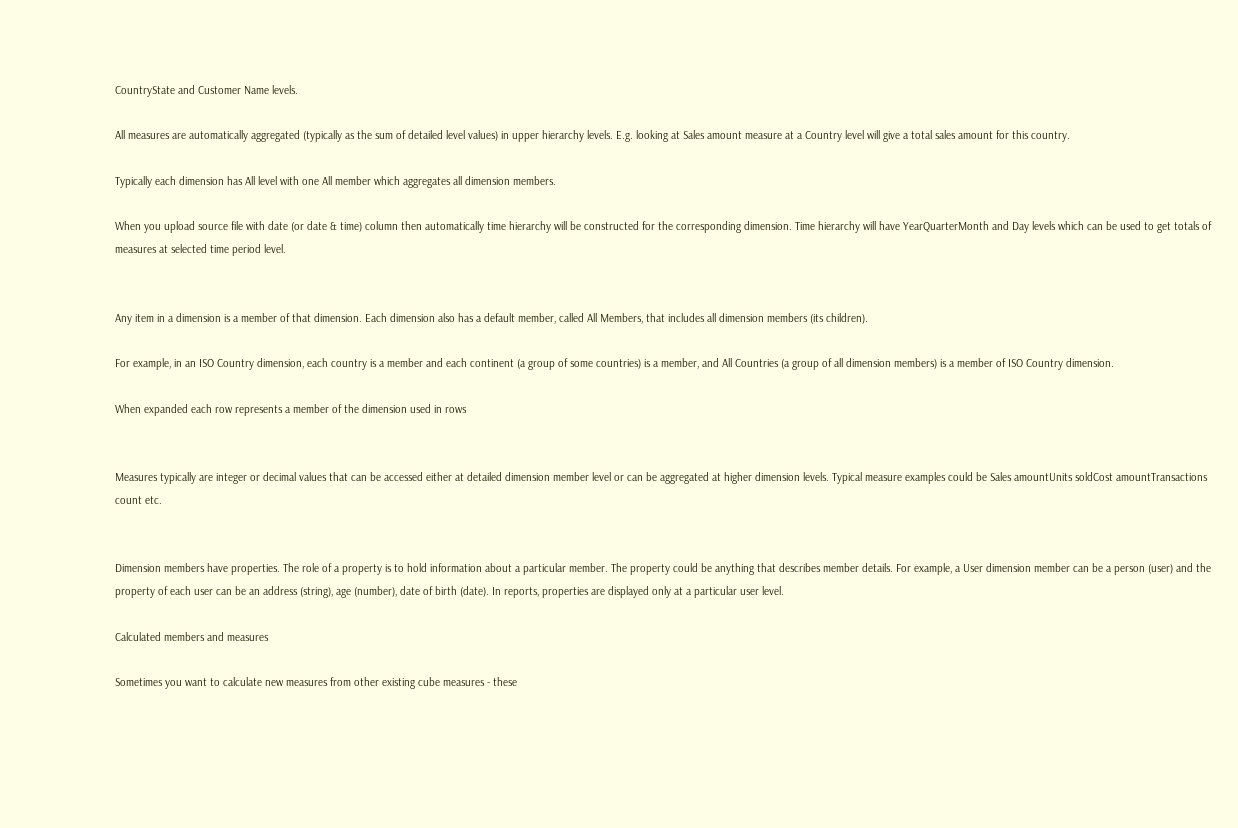CountryState and Customer Name levels.

All measures are automatically aggregated (typically as the sum of detailed level values) in upper hierarchy levels. E.g. looking at Sales amount measure at a Country level will give a total sales amount for this country.

Typically each dimension has All level with one All member which aggregates all dimension members.

When you upload source file with date (or date & time) column then automatically time hierarchy will be constructed for the corresponding dimension. Time hierarchy will have YearQuarterMonth and Day levels which can be used to get totals of measures at selected time period level.


Any item in a dimension is a member of that dimension. Each dimension also has a default member, called All Members, that includes all dimension members (its children).

For example, in an ISO Country dimension, each country is a member and each continent (a group of some countries) is a member, and All Countries (a group of all dimension members) is a member of ISO Country dimension.

When expanded each row represents a member of the dimension used in rows


Measures typically are integer or decimal values that can be accessed either at detailed dimension member level or can be aggregated at higher dimension levels. Typical measure examples could be Sales amountUnits soldCost amountTransactions count etc.


Dimension members have properties. The role of a property is to hold information about a particular member. The property could be anything that describes member details. For example, a User dimension member can be a person (user) and the property of each user can be an address (string), age (number), date of birth (date). In reports, properties are displayed only at a particular user level.

Calculated members and measures

Sometimes you want to calculate new measures from other existing cube measures - these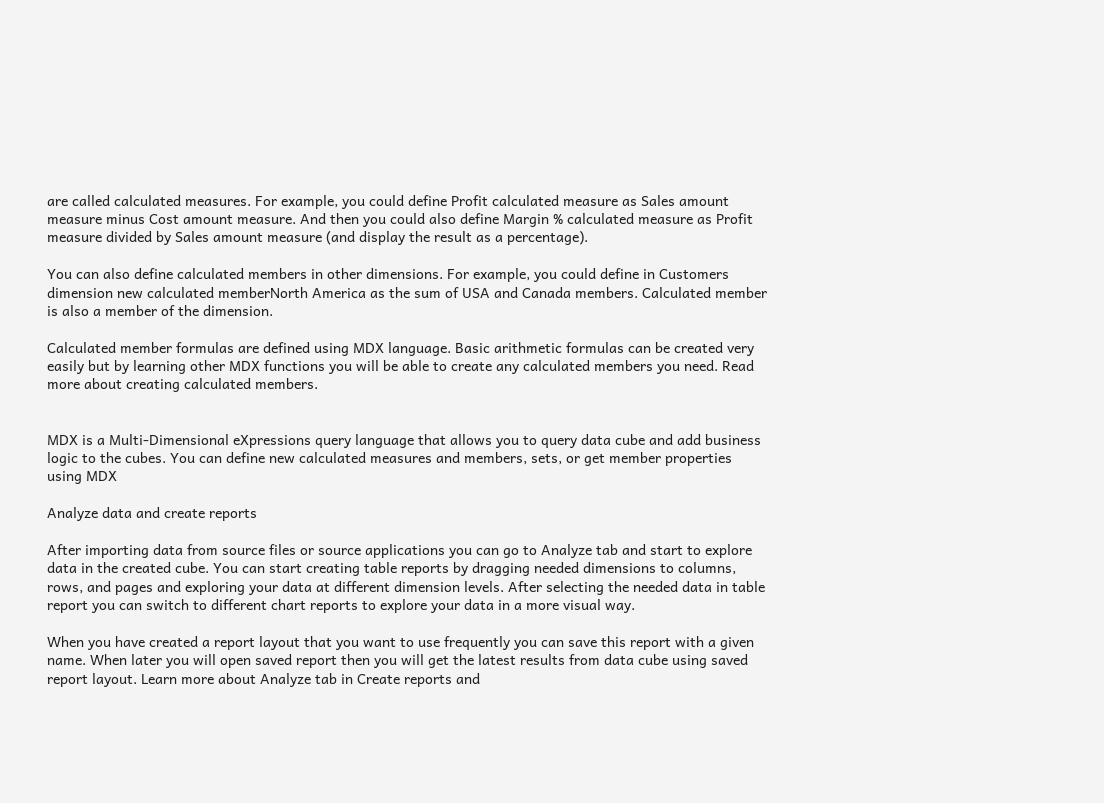are called calculated measures. For example, you could define Profit calculated measure as Sales amount measure minus Cost amount measure. And then you could also define Margin % calculated measure as Profit measure divided by Sales amount measure (and display the result as a percentage).

You can also define calculated members in other dimensions. For example, you could define in Customers dimension new calculated memberNorth America as the sum of USA and Canada members. Calculated member is also a member of the dimension.

Calculated member formulas are defined using MDX language. Basic arithmetic formulas can be created very easily but by learning other MDX functions you will be able to create any calculated members you need. Read more about creating calculated members.


MDX is a Multi-Dimensional eXpressions query language that allows you to query data cube and add business logic to the cubes. You can define new calculated measures and members, sets, or get member properties using MDX

Analyze data and create reports

After importing data from source files or source applications you can go to Analyze tab and start to explore data in the created cube. You can start creating table reports by dragging needed dimensions to columns, rows, and pages and exploring your data at different dimension levels. After selecting the needed data in table report you can switch to different chart reports to explore your data in a more visual way.

When you have created a report layout that you want to use frequently you can save this report with a given name. When later you will open saved report then you will get the latest results from data cube using saved report layout. Learn more about Analyze tab in Create reports and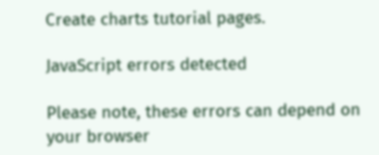Create charts tutorial pages.

JavaScript errors detected

Please note, these errors can depend on your browser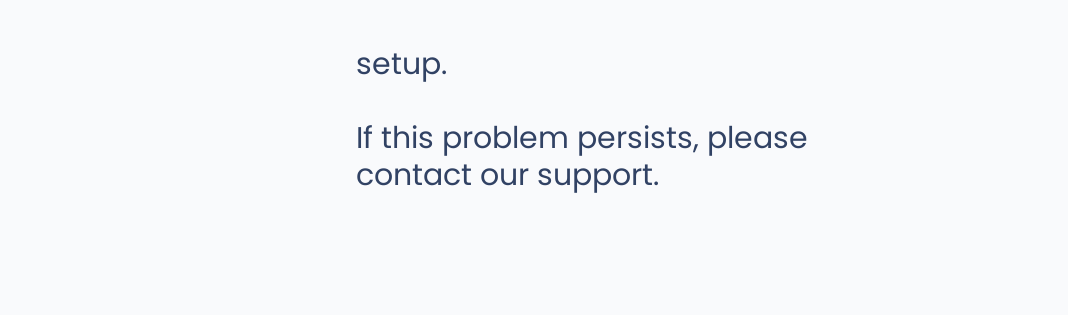setup.

If this problem persists, please contact our support.